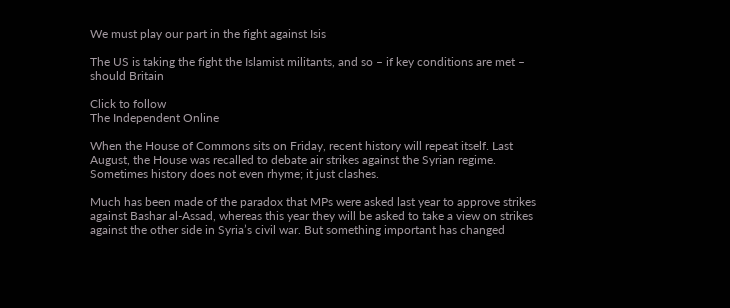We must play our part in the fight against Isis

The US is taking the fight the Islamist militants, and so – if key conditions are met – should Britain

Click to follow
The Independent Online

When the House of Commons sits on Friday, recent history will repeat itself. Last August, the House was recalled to debate air strikes against the Syrian regime. Sometimes history does not even rhyme; it just clashes.

Much has been made of the paradox that MPs were asked last year to approve strikes against Bashar al-Assad, whereas this year they will be asked to take a view on strikes against the other side in Syria’s civil war. But something important has changed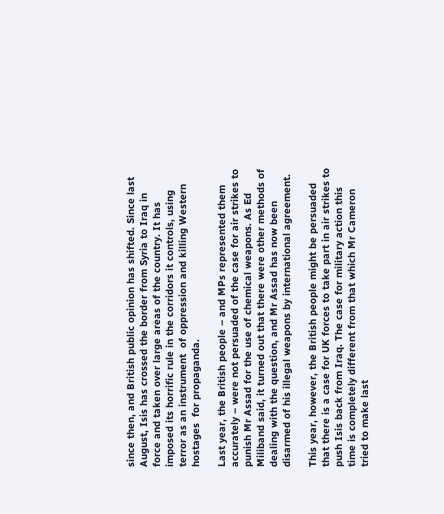since then, and British public opinion has shifted. Since last August, Isis has crossed the border from Syria to Iraq in force and taken over large areas of the country. It has imposed its horrific rule in the corridors it controls, using terror as an instrument  of oppression and killing Western hostages  for propaganda.

Last year, the British people – and MPs represented them accurately – were not persuaded of the case for air strikes to punish Mr Assad for the use of chemical weapons. As Ed Miliband said, it turned out that there were other methods of dealing with the question, and Mr Assad has now been disarmed of his illegal weapons by international agreement.

This year, however, the British people might be persuaded that there is a case for UK forces to take part in air strikes to push Isis back from Iraq. The case for military action this time is completely different from that which Mr Cameron tried to make last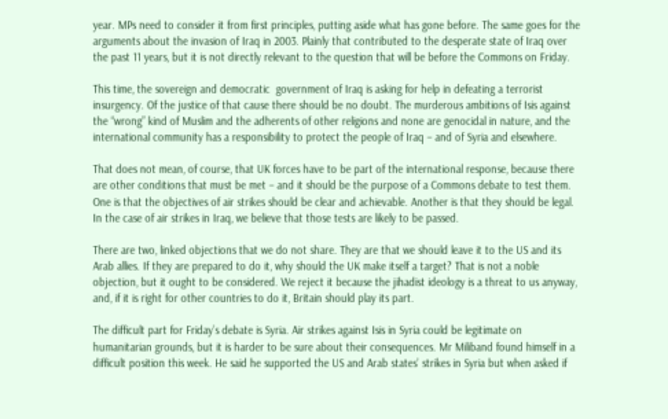year. MPs need to consider it from first principles, putting aside what has gone before. The same goes for the arguments about the invasion of Iraq in 2003. Plainly that contributed to the desperate state of Iraq over the past 11 years, but it is not directly relevant to the question that will be before the Commons on Friday.

This time, the sovereign and democratic  government of Iraq is asking for help in defeating a terrorist insurgency. Of the justice of that cause there should be no doubt. The murderous ambitions of Isis against the “wrong” kind of Muslim and the adherents of other religions and none are genocidal in nature, and the international community has a responsibility to protect the people of Iraq – and of Syria and elsewhere.

That does not mean, of course, that UK forces have to be part of the international response, because there are other conditions that must be met – and it should be the purpose of a Commons debate to test them. One is that the objectives of air strikes should be clear and achievable. Another is that they should be legal. In the case of air strikes in Iraq, we believe that those tests are likely to be passed.

There are two, linked objections that we do not share. They are that we should leave it to the US and its Arab allies. If they are prepared to do it, why should the UK make itself a target? That is not a noble objection, but it ought to be considered. We reject it because the jihadist ideology is a threat to us anyway, and, if it is right for other countries to do it, Britain should play its part.

The difficult part for Friday’s debate is Syria. Air strikes against Isis in Syria could be legitimate on humanitarian grounds, but it is harder to be sure about their consequences. Mr Miliband found himself in a difficult position this week. He said he supported the US and Arab states’ strikes in Syria but when asked if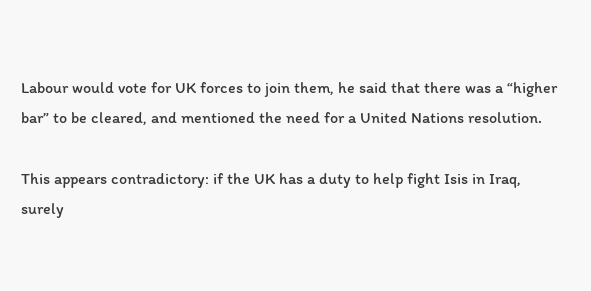Labour would vote for UK forces to join them, he said that there was a “higher bar” to be cleared, and mentioned the need for a United Nations resolution.

This appears contradictory: if the UK has a duty to help fight Isis in Iraq, surely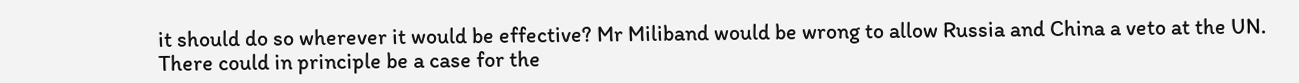it should do so wherever it would be effective? Mr Miliband would be wrong to allow Russia and China a veto at the UN. There could in principle be a case for the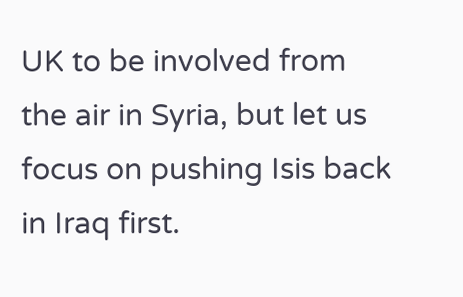UK to be involved from the air in Syria, but let us focus on pushing Isis back in Iraq first.